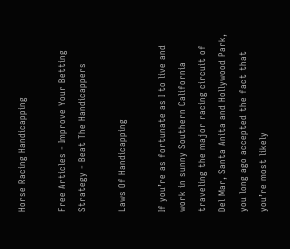Horse Racing Handicapping

Free Articles - Improve Your Betting Strategy - Beat The Handicappers

Laws Of Handicapping

If you’re as fortunate as I to live and work in sunny Southern California traveling the major racing circuit of Del Mar, Santa Anita and Hollywood Park, you long ago accepted the fact that you’re most likely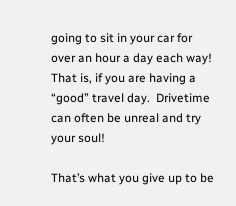going to sit in your car for over an hour a day each way!  That is, if you are having a “good” travel day.  Drivetime can often be unreal and try your soul!

That’s what you give up to be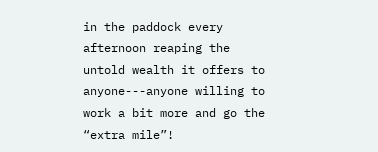in the paddock every afternoon reaping the untold wealth it offers to anyone---anyone willing to work a bit more and go the “extra mile”!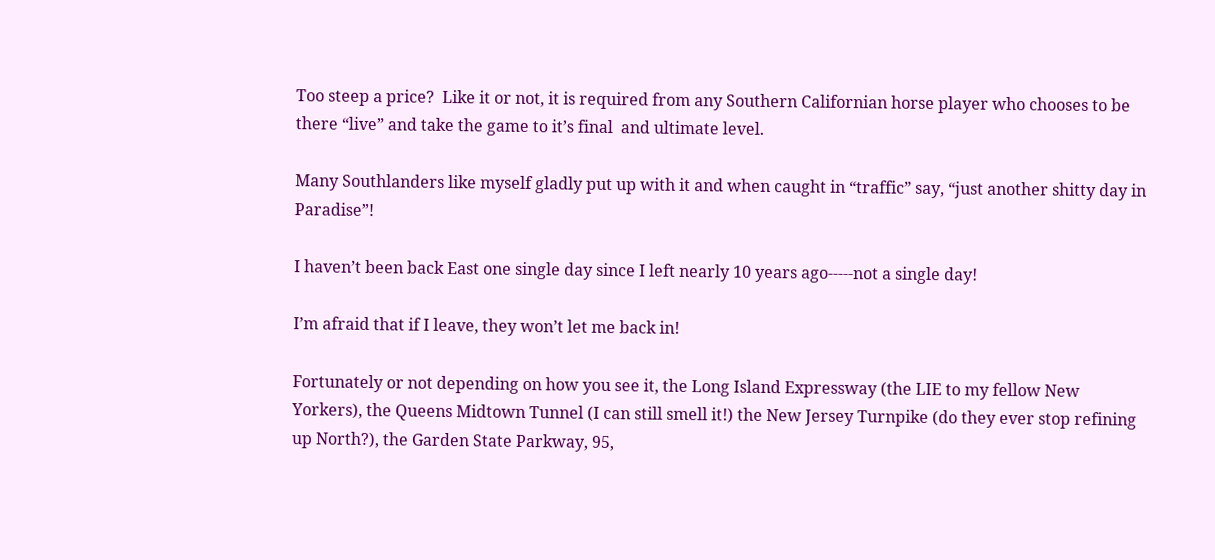Too steep a price?  Like it or not, it is required from any Southern Californian horse player who chooses to be there “live” and take the game to it’s final  and ultimate level.

Many Southlanders like myself gladly put up with it and when caught in “traffic” say, “just another shitty day in Paradise”!

I haven’t been back East one single day since I left nearly 10 years ago-----not a single day!

I’m afraid that if I leave, they won’t let me back in!

Fortunately or not depending on how you see it, the Long Island Expressway (the LIE to my fellow New Yorkers), the Queens Midtown Tunnel (I can still smell it!) the New Jersey Turnpike (do they ever stop refining up North?), the Garden State Parkway, 95,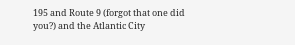195 and Route 9 (forgot that one did you?) and the Atlantic City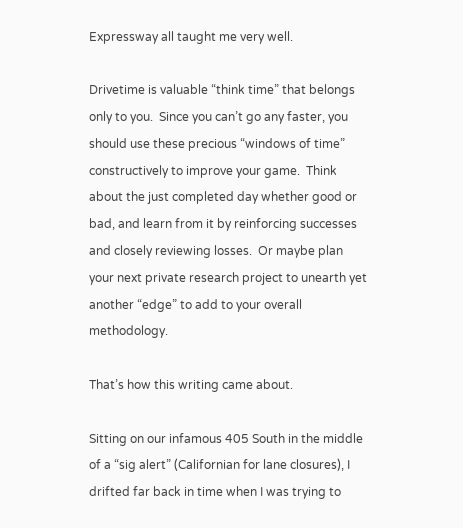Expressway all taught me very well.

Drivetime is valuable “think time” that belongs only to you.  Since you can’t go any faster, you should use these precious “windows of time” constructively to improve your game.  Think about the just completed day whether good or bad, and learn from it by reinforcing successes and closely reviewing losses.  Or maybe plan your next private research project to unearth yet another “edge” to add to your overall methodology.

That’s how this writing came about.

Sitting on our infamous 405 South in the middle of a “sig alert” (Californian for lane closures), I drifted far back in time when I was trying to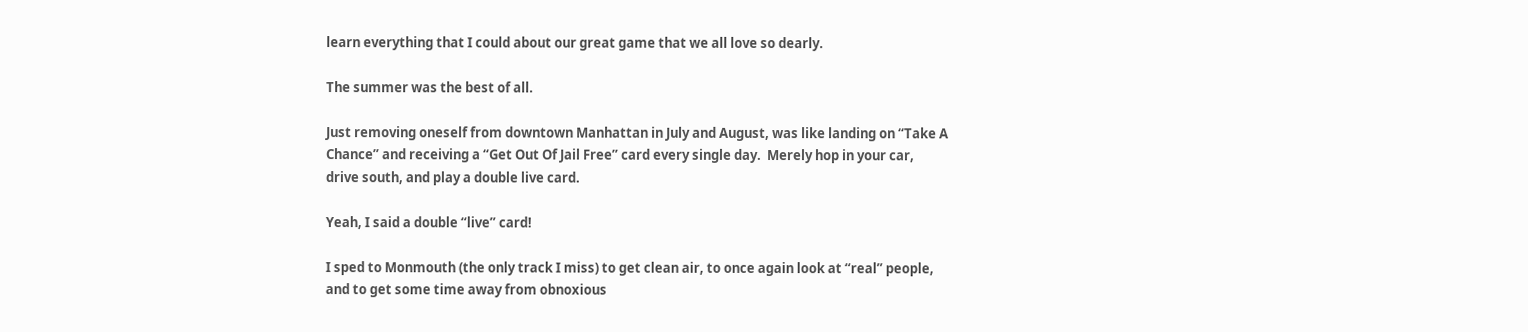learn everything that I could about our great game that we all love so dearly.

The summer was the best of all.

Just removing oneself from downtown Manhattan in July and August, was like landing on “Take A Chance” and receiving a “Get Out Of Jail Free” card every single day.  Merely hop in your car, drive south, and play a double live card.

Yeah, I said a double “live” card!

I sped to Monmouth (the only track I miss) to get clean air, to once again look at “real” people, and to get some time away from obnoxious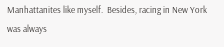Manhattanites like myself.  Besides, racing in New York was always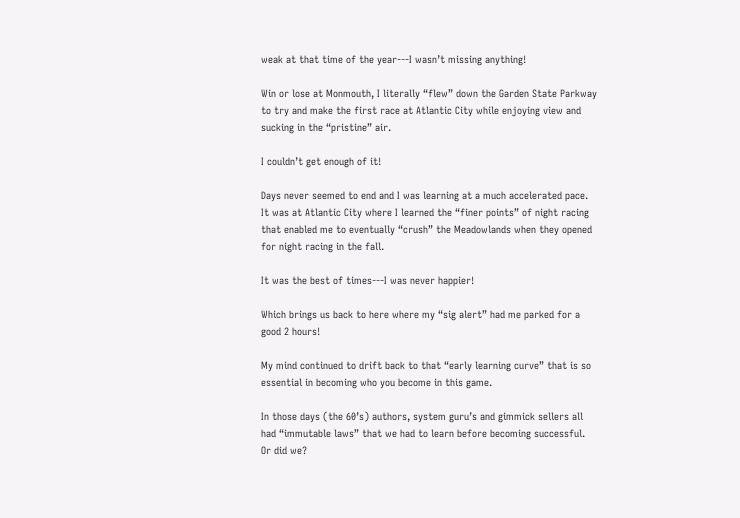weak at that time of the year---I wasn’t missing anything!

Win or lose at Monmouth, I literally “flew” down the Garden State Parkway to try and make the first race at Atlantic City while enjoying view and sucking in the “pristine” air.

I couldn’t get enough of it!

Days never seemed to end and I was learning at a much accelerated pace.  It was at Atlantic City where I learned the “finer points” of night racing that enabled me to eventually “crush” the Meadowlands when they opened for night racing in the fall.

It was the best of times---I was never happier!

Which brings us back to here where my “sig alert” had me parked for a good 2 hours!

My mind continued to drift back to that “early learning curve” that is so essential in becoming who you become in this game.

In those days (the 60’s) authors, system guru’s and gimmick sellers all had “immutable laws” that we had to learn before becoming successful.  Or did we?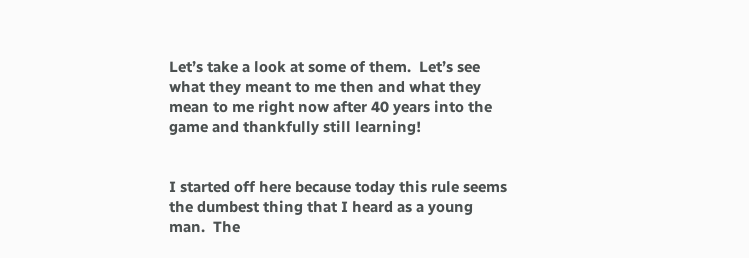Let’s take a look at some of them.  Let’s see what they meant to me then and what they mean to me right now after 40 years into the game and thankfully still learning!


I started off here because today this rule seems the dumbest thing that I heard as a young man.  The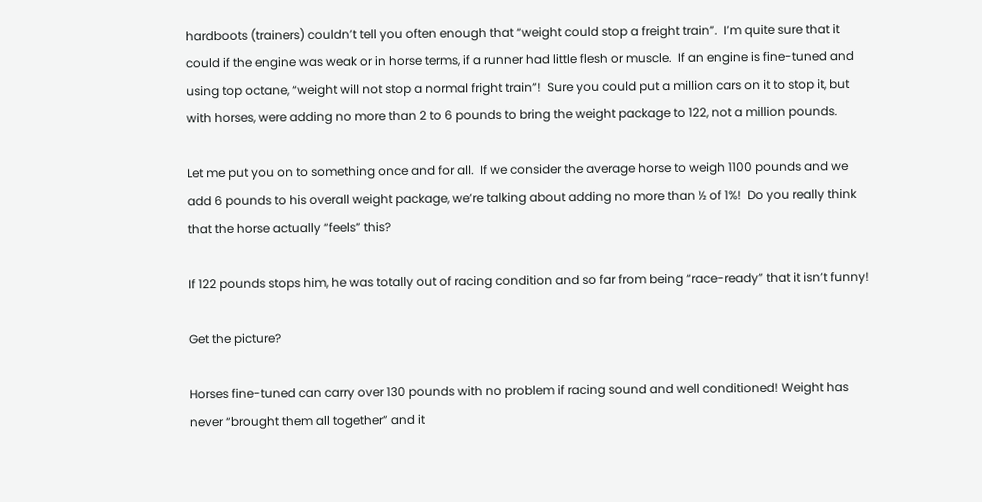hardboots (trainers) couldn’t tell you often enough that “weight could stop a freight train”.  I’m quite sure that it could if the engine was weak or in horse terms, if a runner had little flesh or muscle.  If an engine is fine-tuned and using top octane, “weight will not stop a normal fright train”!  Sure you could put a million cars on it to stop it, but with horses, were adding no more than 2 to 6 pounds to bring the weight package to 122, not a million pounds.

Let me put you on to something once and for all.  If we consider the average horse to weigh 1100 pounds and we add 6 pounds to his overall weight package, we’re talking about adding no more than ½ of 1%!  Do you really think that the horse actually “feels” this?

If 122 pounds stops him, he was totally out of racing condition and so far from being “race-ready” that it isn’t funny!

Get the picture?

Horses fine-tuned can carry over 130 pounds with no problem if racing sound and well conditioned! Weight has never “brought them all together” and it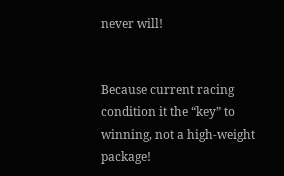never will!


Because current racing condition it the “key” to winning, not a high-weight package!